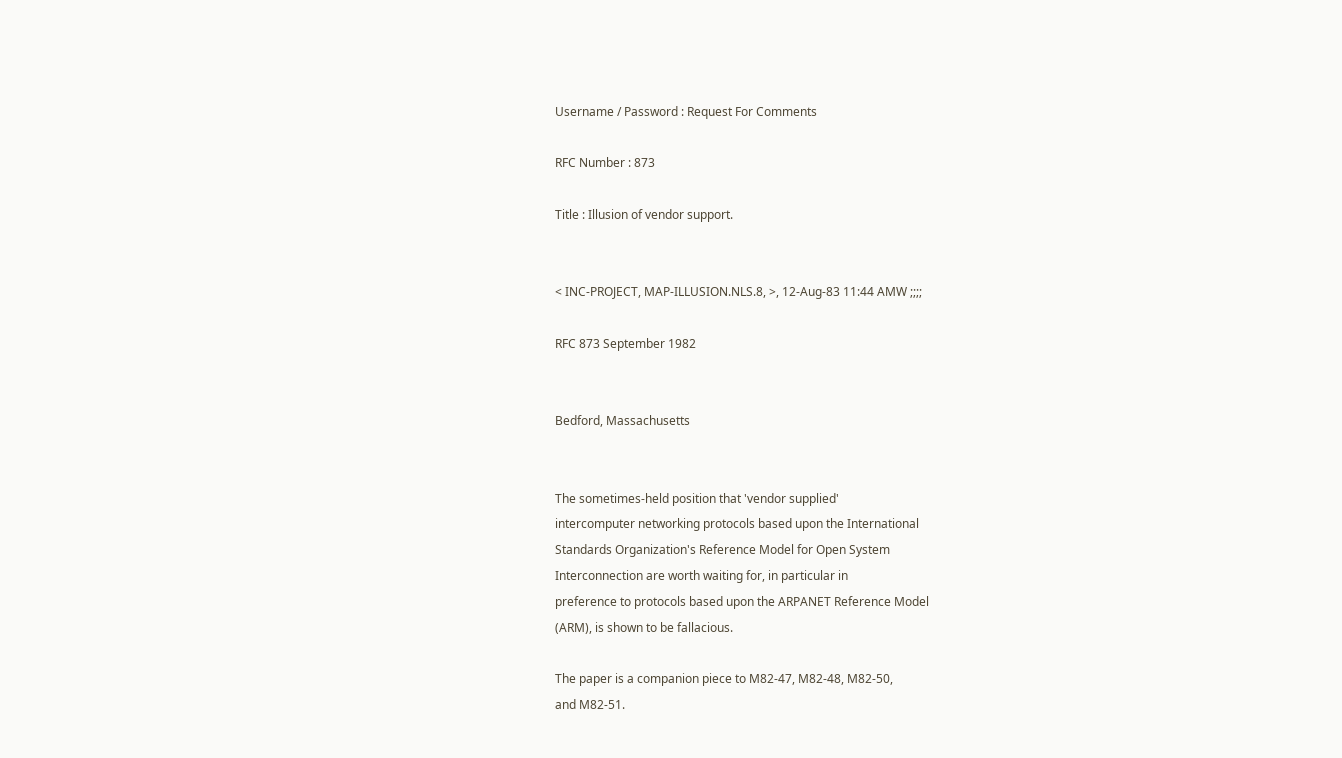Username / Password : Request For Comments

RFC Number : 873

Title : Illusion of vendor support.


< INC-PROJECT, MAP-ILLUSION.NLS.8, >, 12-Aug-83 11:44 AMW ;;;;

RFC 873 September 1982


Bedford, Massachusetts


The sometimes-held position that 'vendor supplied'
intercomputer networking protocols based upon the International
Standards Organization's Reference Model for Open System
Interconnection are worth waiting for, in particular in
preference to protocols based upon the ARPANET Reference Model
(ARM), is shown to be fallacious.

The paper is a companion piece to M82-47, M82-48, M82-50,
and M82-51.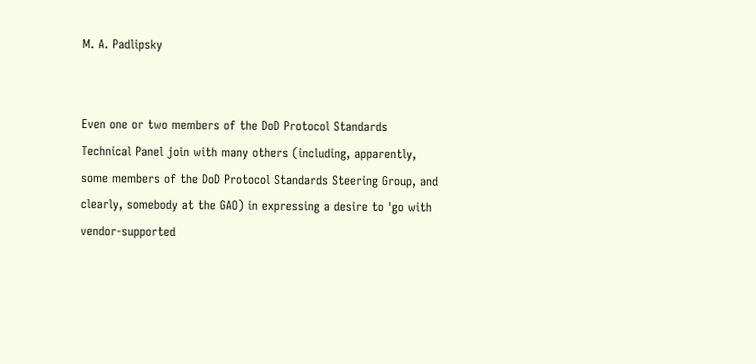M. A. Padlipsky


Even one or two members of the DoD Protocol Standards
Technical Panel join with many others (including, apparently,
some members of the DoD Protocol Standards Steering Group, and
clearly, somebody at the GAO) in expressing a desire to 'go with
vendor-supported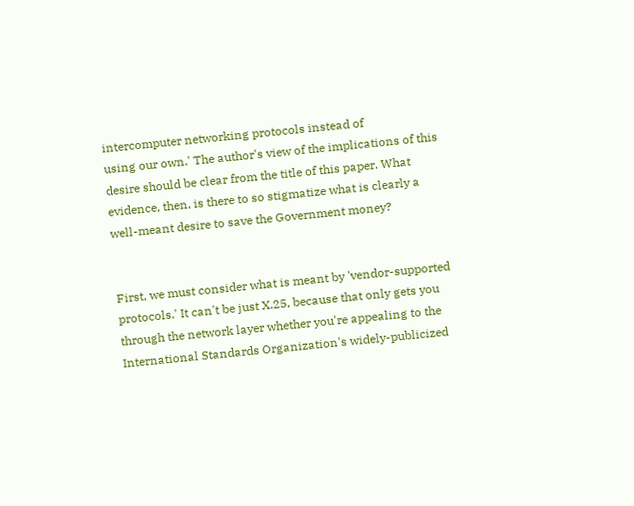intercomputer networking protocols instead of
using our own.' The author's view of the implications of this
desire should be clear from the title of this paper. What
evidence, then, is there to so stigmatize what is clearly a
well-meant desire to save the Government money?


First, we must consider what is meant by 'vendor-supported
protocols.' It can't be just X.25, because that only gets you
through the network layer whether you're appealing to the
International Standards Organization's widely-publicized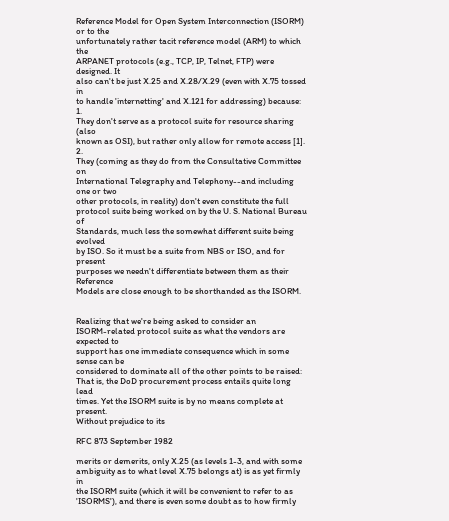Reference Model for Open System Interconnection (ISORM) or to the
unfortunately rather tacit reference model (ARM) to which the
ARPANET protocols (e.g., TCP, IP, Telnet, FTP) were designed. It
also can't be just X.25 and X.28/X.29 (even with X.75 tossed in
to handle 'internetting' and X.121 for addressing) because: 1.
They don't serve as a protocol suite for resource sharing (also
known as OSI), but rather only allow for remote access [1]. 2.
They (coming as they do from the Consultative Committee on
International Telegraphy and Telephony--and including one or two
other protocols, in reality) don't even constitute the full
protocol suite being worked on by the U. S. National Bureau of
Standards, much less the somewhat different suite being evolved
by ISO. So it must be a suite from NBS or ISO, and for present
purposes we needn't differentiate between them as their Reference
Models are close enough to be shorthanded as the ISORM.


Realizing that we're being asked to consider an
ISORM-related protocol suite as what the vendors are expected to
support has one immediate consequence which in some sense can be
considered to dominate all of the other points to be raised:
That is, the DoD procurement process entails quite long lead
times. Yet the ISORM suite is by no means complete at present.
Without prejudice to its

RFC 873 September 1982

merits or demerits, only X.25 (as levels 1-3, and with some
ambiguity as to what level X.75 belongs at) is as yet firmly in
the ISORM suite (which it will be convenient to refer to as
'ISORMS'), and there is even some doubt as to how firmly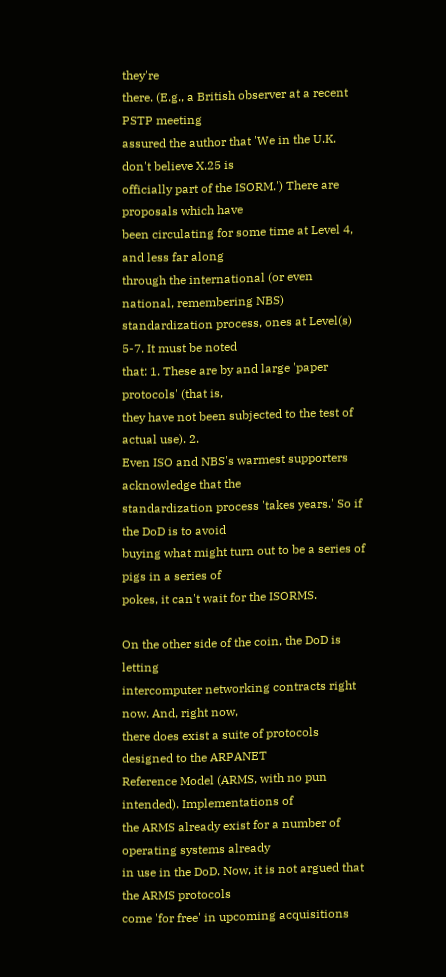they're
there. (E.g., a British observer at a recent PSTP meeting
assured the author that 'We in the U.K. don't believe X.25 is
officially part of the ISORM.') There are proposals which have
been circulating for some time at Level 4, and less far along
through the international (or even national, remembering NBS)
standardization process, ones at Level(s) 5-7. It must be noted
that: 1. These are by and large 'paper protocols' (that is,
they have not been subjected to the test of actual use). 2.
Even ISO and NBS's warmest supporters acknowledge that the
standardization process 'takes years.' So if the DoD is to avoid
buying what might turn out to be a series of pigs in a series of
pokes, it can't wait for the ISORMS.

On the other side of the coin, the DoD is letting
intercomputer networking contracts right now. And, right now,
there does exist a suite of protocols designed to the ARPANET
Reference Model (ARMS, with no pun intended). Implementations of
the ARMS already exist for a number of operating systems already
in use in the DoD. Now, it is not argued that the ARMS protocols
come 'for free' in upcoming acquisitions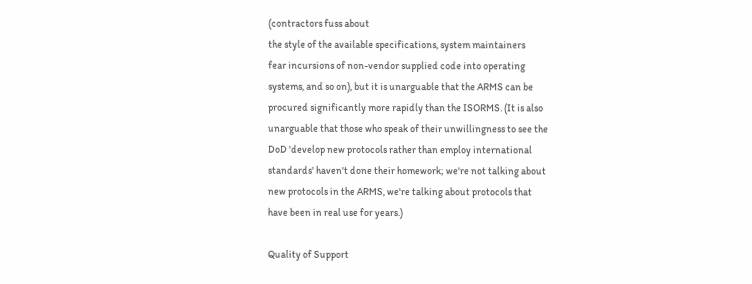(contractors fuss about
the style of the available specifications, system maintainers
fear incursions of non-vendor supplied code into operating
systems, and so on), but it is unarguable that the ARMS can be
procured significantly more rapidly than the ISORMS. (It is also
unarguable that those who speak of their unwillingness to see the
DoD 'develop new protocols rather than employ international
standards' haven't done their homework; we're not talking about
new protocols in the ARMS, we're talking about protocols that
have been in real use for years.)

Quality of Support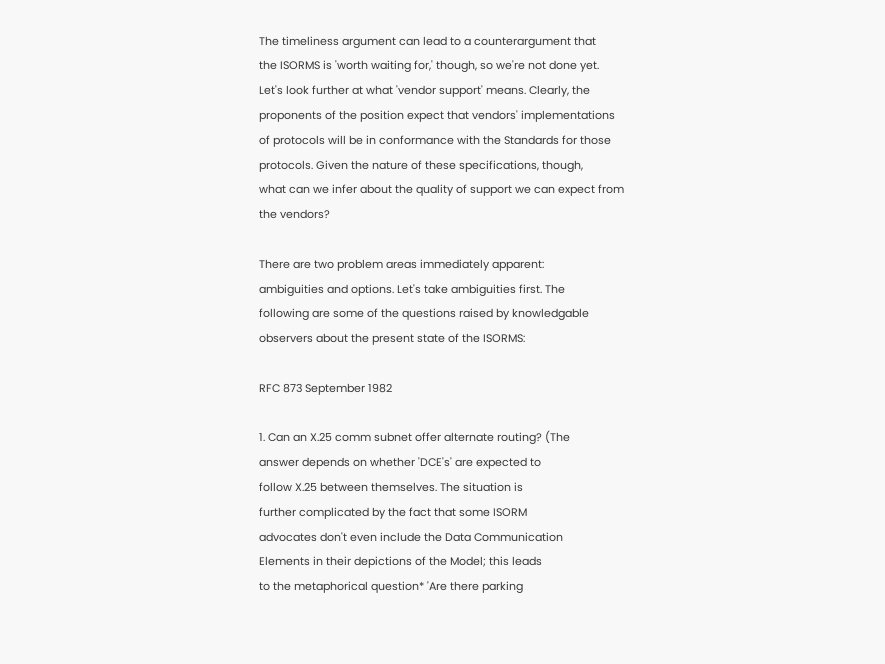The timeliness argument can lead to a counterargument that
the ISORMS is 'worth waiting for,' though, so we're not done yet.
Let's look further at what 'vendor support' means. Clearly, the
proponents of the position expect that vendors' implementations
of protocols will be in conformance with the Standards for those
protocols. Given the nature of these specifications, though,
what can we infer about the quality of support we can expect from
the vendors?

There are two problem areas immediately apparent:
ambiguities and options. Let's take ambiguities first. The
following are some of the questions raised by knowledgable
observers about the present state of the ISORMS:

RFC 873 September 1982

1. Can an X.25 comm subnet offer alternate routing? (The
answer depends on whether 'DCE's' are expected to
follow X.25 between themselves. The situation is
further complicated by the fact that some ISORM
advocates don't even include the Data Communication
Elements in their depictions of the Model; this leads
to the metaphorical question* 'Are there parking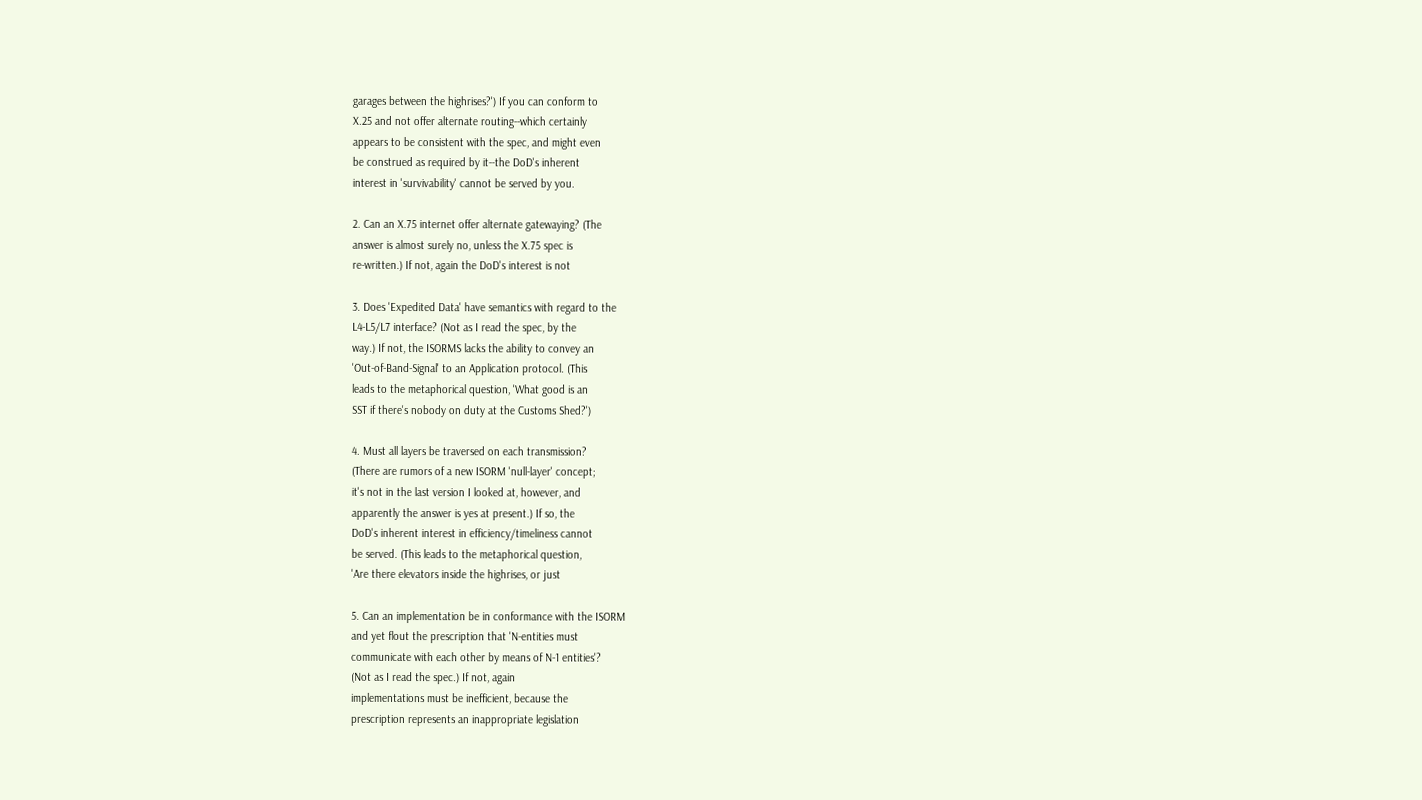garages between the highrises?') If you can conform to
X.25 and not offer alternate routing--which certainly
appears to be consistent with the spec, and might even
be construed as required by it--the DoD's inherent
interest in 'survivability' cannot be served by you.

2. Can an X.75 internet offer alternate gatewaying? (The
answer is almost surely no, unless the X.75 spec is
re-written.) If not, again the DoD's interest is not

3. Does 'Expedited Data' have semantics with regard to the
L4-L5/L7 interface? (Not as I read the spec, by the
way.) If not, the ISORMS lacks the ability to convey an
'Out-of-Band-Signal' to an Application protocol. (This
leads to the metaphorical question, 'What good is an
SST if there's nobody on duty at the Customs Shed?')

4. Must all layers be traversed on each transmission?
(There are rumors of a new ISORM 'null-layer' concept;
it's not in the last version I looked at, however, and
apparently the answer is yes at present.) If so, the
DoD's inherent interest in efficiency/timeliness cannot
be served. (This leads to the metaphorical question,
'Are there elevators inside the highrises, or just

5. Can an implementation be in conformance with the ISORM
and yet flout the prescription that 'N-entities must
communicate with each other by means of N-1 entities'?
(Not as I read the spec.) If not, again
implementations must be inefficient, because the
prescription represents an inappropriate legislation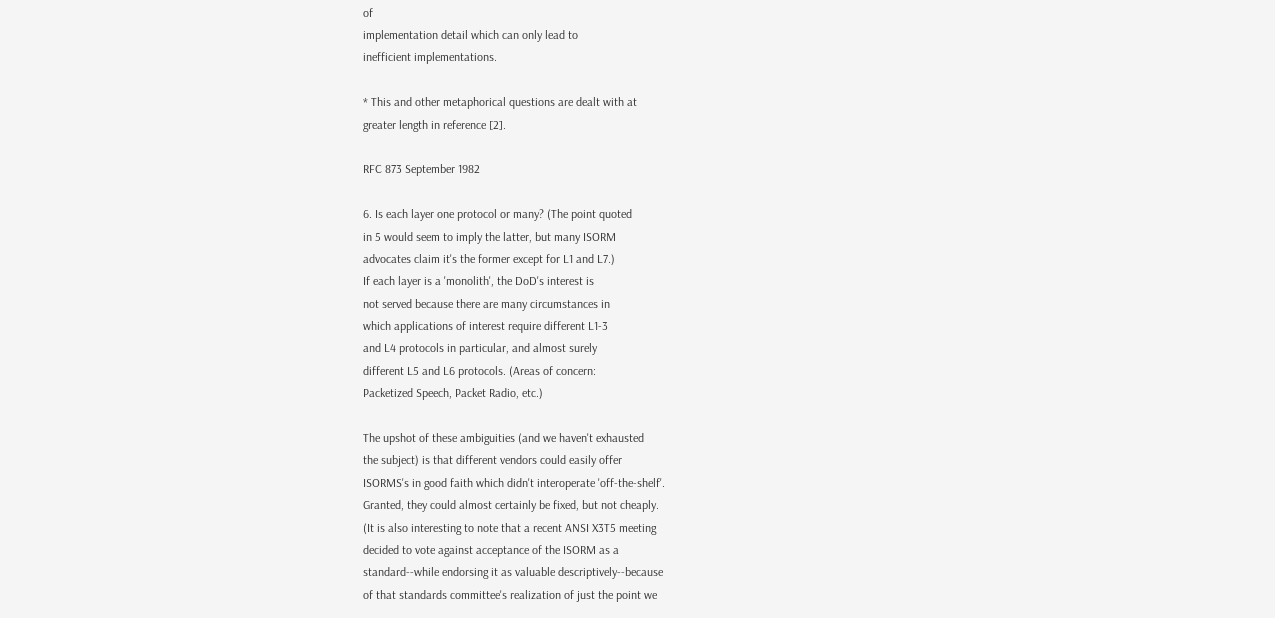of
implementation detail which can only lead to
inefficient implementations.

* This and other metaphorical questions are dealt with at
greater length in reference [2].

RFC 873 September 1982

6. Is each layer one protocol or many? (The point quoted
in 5 would seem to imply the latter, but many ISORM
advocates claim it's the former except for L1 and L7.)
If each layer is a 'monolith', the DoD's interest is
not served because there are many circumstances in
which applications of interest require different L1-3
and L4 protocols in particular, and almost surely
different L5 and L6 protocols. (Areas of concern:
Packetized Speech, Packet Radio, etc.)

The upshot of these ambiguities (and we haven't exhausted
the subject) is that different vendors could easily offer
ISORMS's in good faith which didn't interoperate 'off-the-shelf'.
Granted, they could almost certainly be fixed, but not cheaply.
(It is also interesting to note that a recent ANSI X3T5 meeting
decided to vote against acceptance of the ISORM as a
standard--while endorsing it as valuable descriptively--because
of that standards committee's realization of just the point we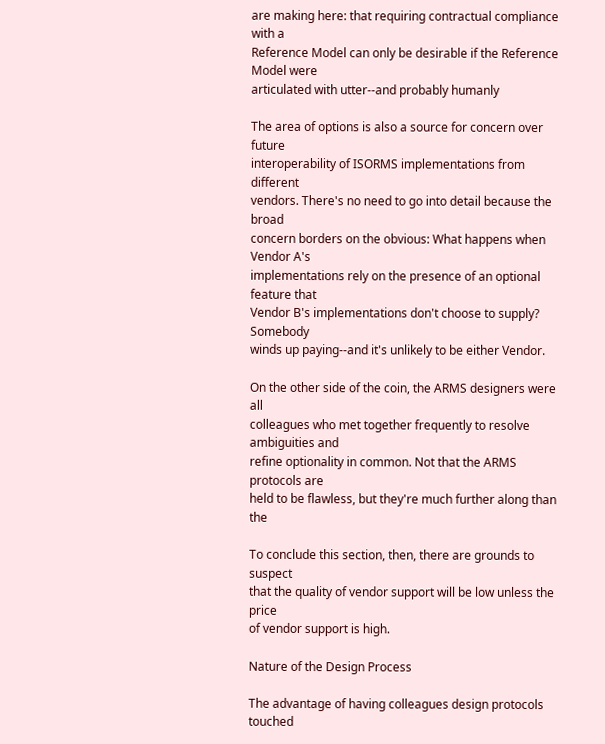are making here: that requiring contractual compliance with a
Reference Model can only be desirable if the Reference Model were
articulated with utter--and probably humanly

The area of options is also a source for concern over future
interoperability of ISORMS implementations from different
vendors. There's no need to go into detail because the broad
concern borders on the obvious: What happens when Vendor A's
implementations rely on the presence of an optional feature that
Vendor B's implementations don't choose to supply? Somebody
winds up paying--and it's unlikely to be either Vendor.

On the other side of the coin, the ARMS designers were all
colleagues who met together frequently to resolve ambiguities and
refine optionality in common. Not that the ARMS protocols are
held to be flawless, but they're much further along than the

To conclude this section, then, there are grounds to suspect
that the quality of vendor support will be low unless the price
of vendor support is high.

Nature of the Design Process

The advantage of having colleagues design protocols touched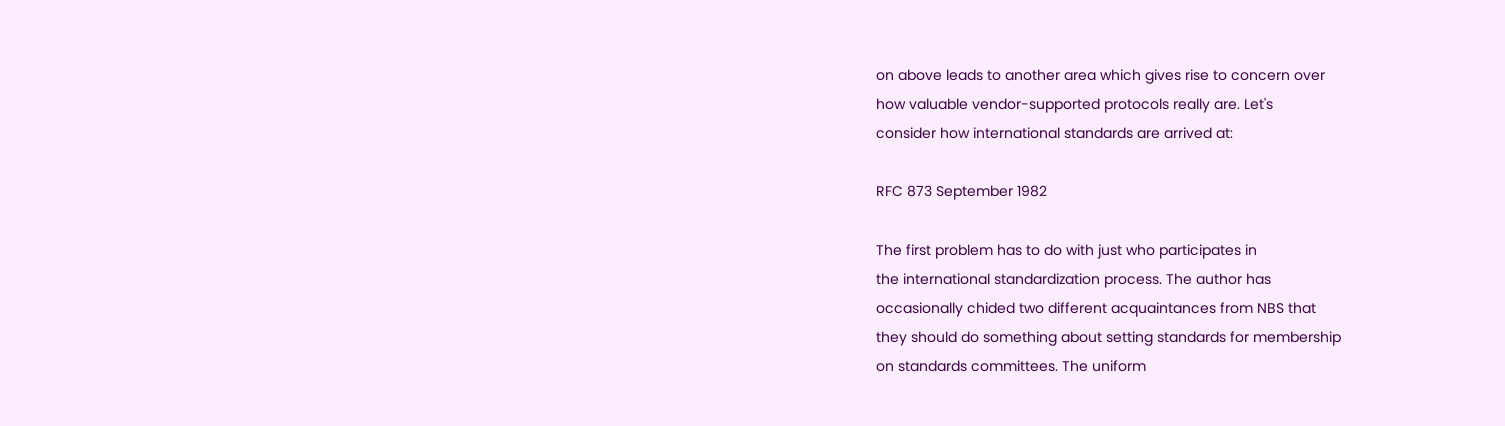on above leads to another area which gives rise to concern over
how valuable vendor-supported protocols really are. Let's
consider how international standards are arrived at:

RFC 873 September 1982

The first problem has to do with just who participates in
the international standardization process. The author has
occasionally chided two different acquaintances from NBS that
they should do something about setting standards for membership
on standards committees. The uniform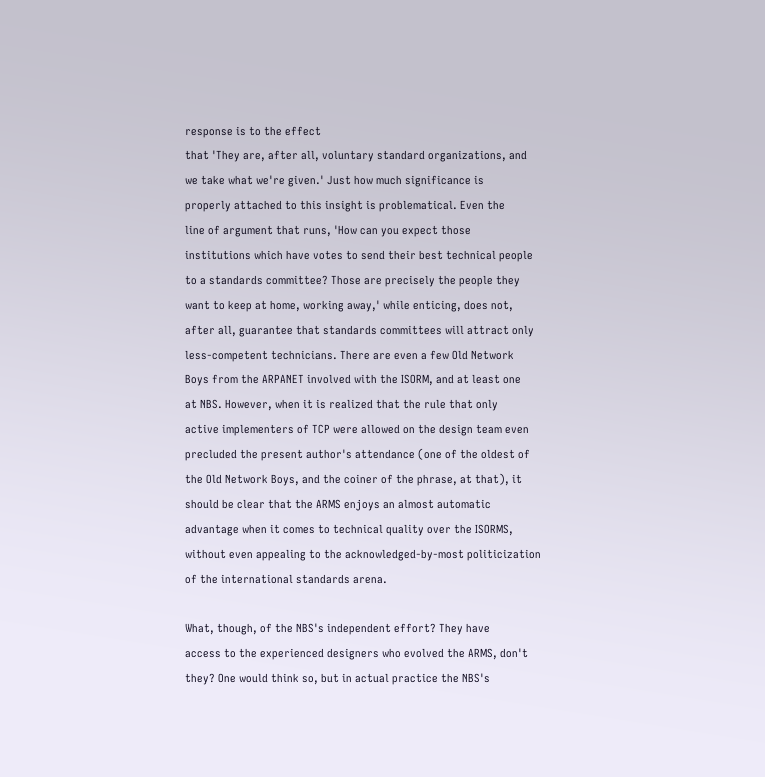response is to the effect
that 'They are, after all, voluntary standard organizations, and
we take what we're given.' Just how much significance is
properly attached to this insight is problematical. Even the
line of argument that runs, 'How can you expect those
institutions which have votes to send their best technical people
to a standards committee? Those are precisely the people they
want to keep at home, working away,' while enticing, does not,
after all, guarantee that standards committees will attract only
less-competent technicians. There are even a few Old Network
Boys from the ARPANET involved with the ISORM, and at least one
at NBS. However, when it is realized that the rule that only
active implementers of TCP were allowed on the design team even
precluded the present author's attendance (one of the oldest of
the Old Network Boys, and the coiner of the phrase, at that), it
should be clear that the ARMS enjoys an almost automatic
advantage when it comes to technical quality over the ISORMS,
without even appealing to the acknowledged-by-most politicization
of the international standards arena.

What, though, of the NBS's independent effort? They have
access to the experienced designers who evolved the ARMS, don't
they? One would think so, but in actual practice the NBS's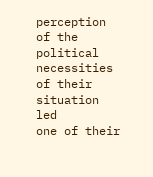perception of the political necessities of their situation led
one of their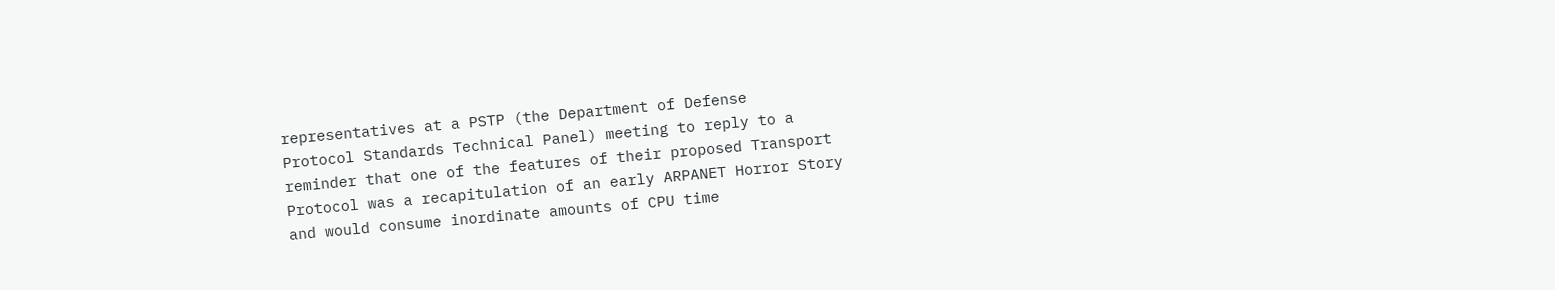representatives at a PSTP (the Department of Defense
Protocol Standards Technical Panel) meeting to reply to a
reminder that one of the features of their proposed Transport
Protocol was a recapitulation of an early ARPANET Horror Story
and would consume inordinate amounts of CPU time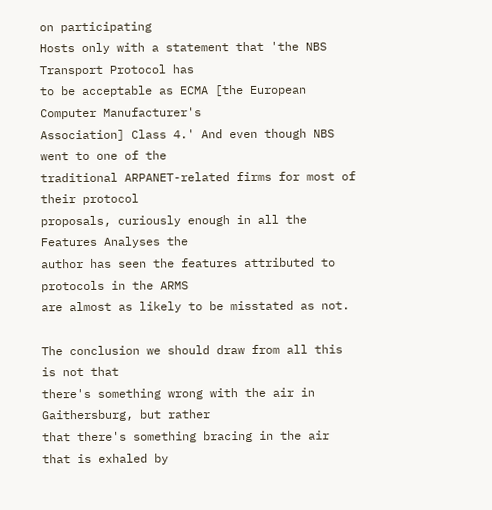on participating
Hosts only with a statement that 'the NBS Transport Protocol has
to be acceptable as ECMA [the European Computer Manufacturer's
Association] Class 4.' And even though NBS went to one of the
traditional ARPANET-related firms for most of their protocol
proposals, curiously enough in all the Features Analyses the
author has seen the features attributed to protocols in the ARMS
are almost as likely to be misstated as not.

The conclusion we should draw from all this is not that
there's something wrong with the air in Gaithersburg, but rather
that there's something bracing in the air that is exhaled by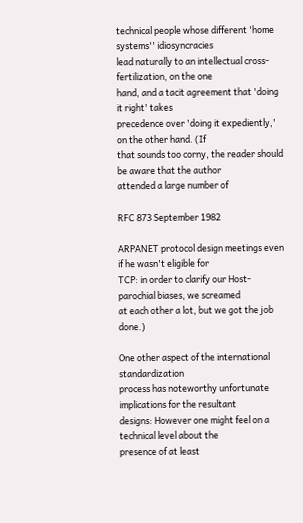technical people whose different 'home systems'' idiosyncracies
lead naturally to an intellectual cross-fertilization, on the one
hand, and a tacit agreement that 'doing it right' takes
precedence over 'doing it expediently,' on the other hand. (If
that sounds too corny, the reader should be aware that the author
attended a large number of

RFC 873 September 1982

ARPANET protocol design meetings even if he wasn't eligible for
TCP: in order to clarify our Host-parochial biases, we screamed
at each other a lot, but we got the job done.)

One other aspect of the international standardization
process has noteworthy unfortunate implications for the resultant
designs: However one might feel on a technical level about the
presence of at least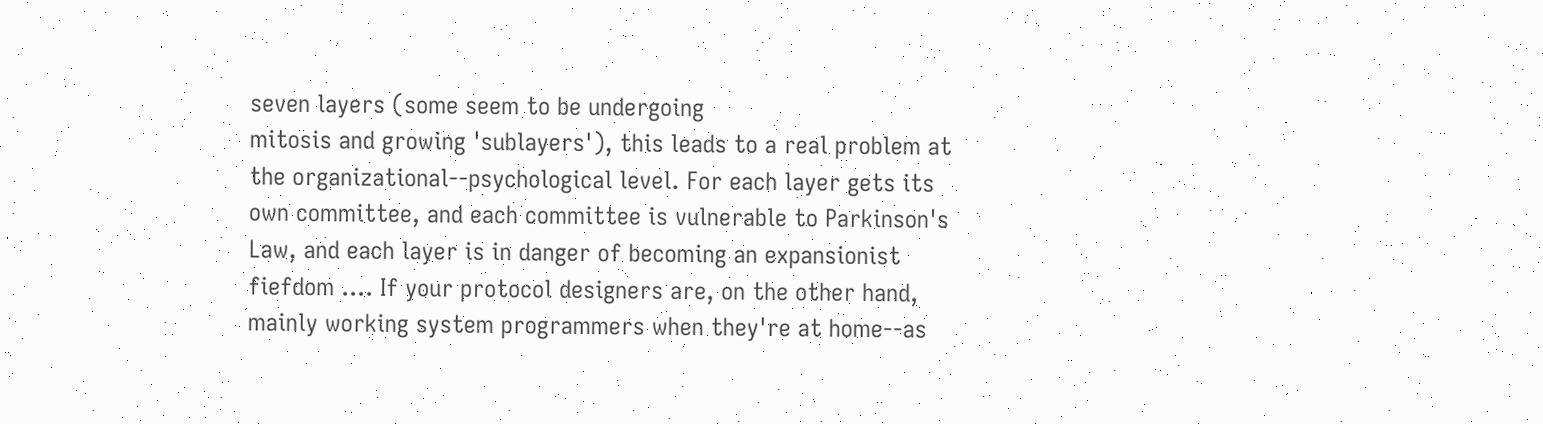seven layers (some seem to be undergoing
mitosis and growing 'sublayers'), this leads to a real problem at
the organizational--psychological level. For each layer gets its
own committee, and each committee is vulnerable to Parkinson's
Law, and each layer is in danger of becoming an expansionist
fiefdom .... If your protocol designers are, on the other hand,
mainly working system programmers when they're at home--as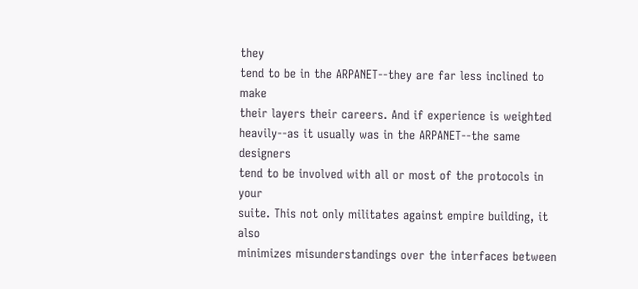they
tend to be in the ARPANET--they are far less inclined to make
their layers their careers. And if experience is weighted
heavily--as it usually was in the ARPANET--the same designers
tend to be involved with all or most of the protocols in your
suite. This not only militates against empire building, it also
minimizes misunderstandings over the interfaces between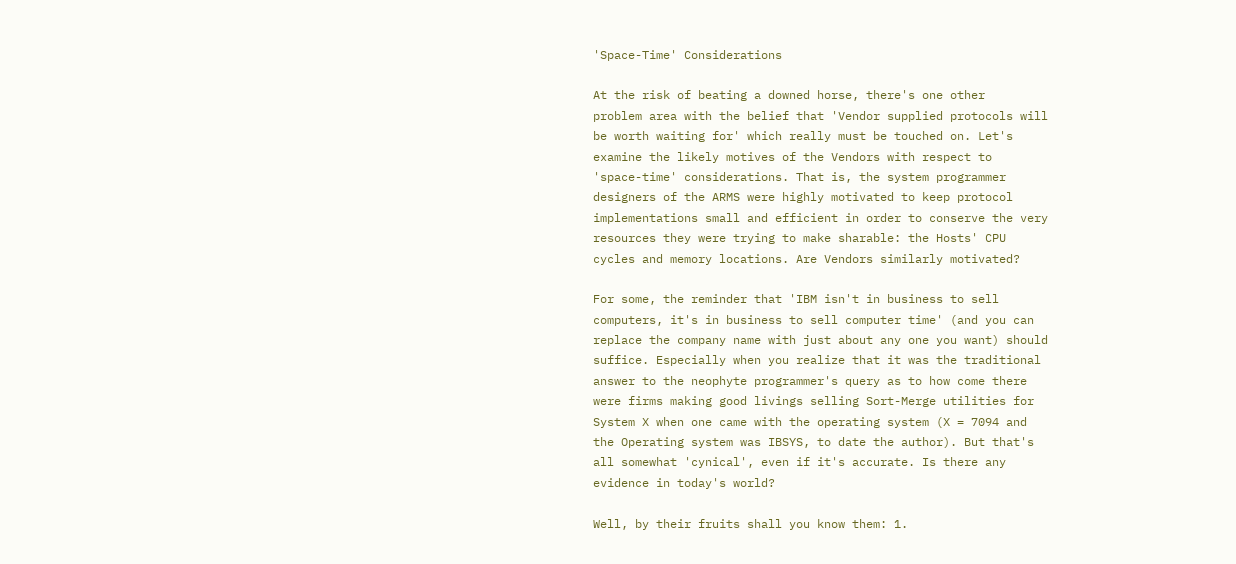'Space-Time' Considerations

At the risk of beating a downed horse, there's one other
problem area with the belief that 'Vendor supplied protocols will
be worth waiting for' which really must be touched on. Let's
examine the likely motives of the Vendors with respect to
'space-time' considerations. That is, the system programmer
designers of the ARMS were highly motivated to keep protocol
implementations small and efficient in order to conserve the very
resources they were trying to make sharable: the Hosts' CPU
cycles and memory locations. Are Vendors similarly motivated?

For some, the reminder that 'IBM isn't in business to sell
computers, it's in business to sell computer time' (and you can
replace the company name with just about any one you want) should
suffice. Especially when you realize that it was the traditional
answer to the neophyte programmer's query as to how come there
were firms making good livings selling Sort-Merge utilities for
System X when one came with the operating system (X = 7094 and
the Operating system was IBSYS, to date the author). But that's
all somewhat 'cynical', even if it's accurate. Is there any
evidence in today's world?

Well, by their fruits shall you know them: 1.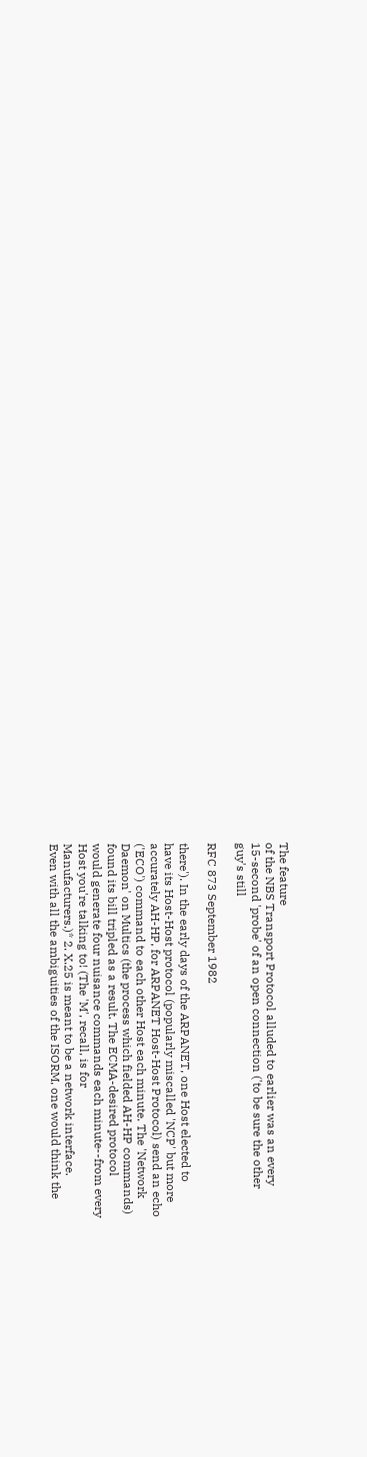The feature
of the NBS Transport Protocol alluded to earlier was an every
15-second 'probe' of an open connection ('to be sure the other
guy's still

RFC 873 September 1982

there'). In the early days of the ARPANET, one Host elected to
have its Host-Host protocol (popularly miscalled 'NCP' but more
accurately AH-HP, for ARPANET Host-Host Protocol) send an echo
('ECO') command to each other Host each minute. The 'Network
Daemon' on Multics (the process which fielded AH-HP commands)
found its bill tripled as a result. The ECMA-desired protocol
would generate four nuisance commands each minute--from every
Host you're talking to! (The 'M', recall, is for
Manufacturers.)* 2. X.25 is meant to be a network interface.
Even with all the ambiguities of the ISORM, one would think the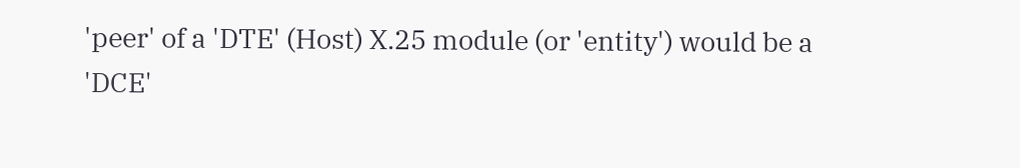'peer' of a 'DTE' (Host) X.25 module (or 'entity') would be a
'DCE'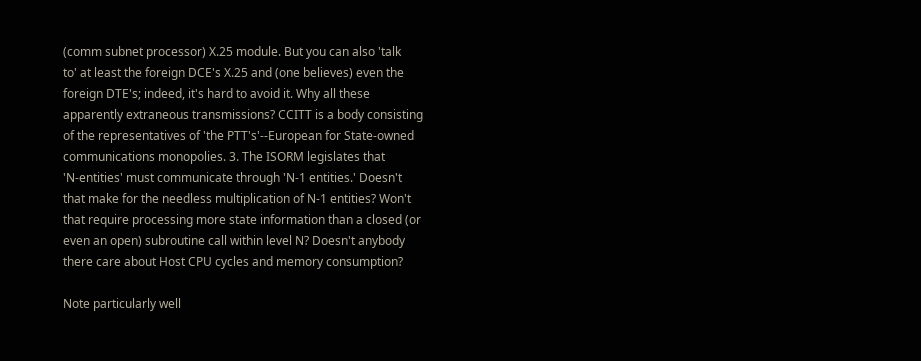(comm subnet processor) X.25 module. But you can also 'talk
to' at least the foreign DCE's X.25 and (one believes) even the
foreign DTE's; indeed, it's hard to avoid it. Why all these
apparently extraneous transmissions? CCITT is a body consisting
of the representatives of 'the PTT's'--European for State-owned
communications monopolies. 3. The ISORM legislates that
'N-entities' must communicate through 'N-1 entities.' Doesn't
that make for the needless multiplication of N-1 entities? Won't
that require processing more state information than a closed (or
even an open) subroutine call within level N? Doesn't anybody
there care about Host CPU cycles and memory consumption?

Note particularly well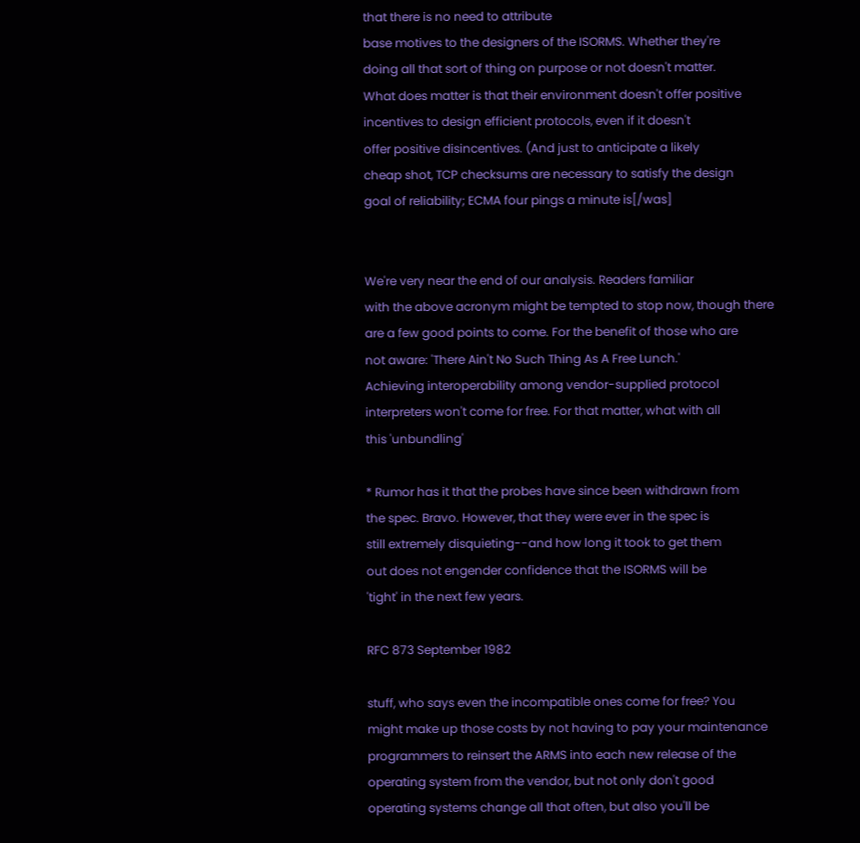that there is no need to attribute
base motives to the designers of the ISORMS. Whether they're
doing all that sort of thing on purpose or not doesn't matter.
What does matter is that their environment doesn't offer positive
incentives to design efficient protocols, even if it doesn't
offer positive disincentives. (And just to anticipate a likely
cheap shot, TCP checksums are necessary to satisfy the design
goal of reliability; ECMA four pings a minute is[/was]


We're very near the end of our analysis. Readers familiar
with the above acronym might be tempted to stop now, though there
are a few good points to come. For the benefit of those who are
not aware: 'There Ain't No Such Thing As A Free Lunch.'
Achieving interoperability among vendor-supplied protocol
interpreters won't come for free. For that matter, what with all
this 'unbundling'

* Rumor has it that the probes have since been withdrawn from
the spec. Bravo. However, that they were ever in the spec is
still extremely disquieting--and how long it took to get them
out does not engender confidence that the ISORMS will be
'tight' in the next few years.

RFC 873 September 1982

stuff, who says even the incompatible ones come for free? You
might make up those costs by not having to pay your maintenance
programmers to reinsert the ARMS into each new release of the
operating system from the vendor, but not only don't good
operating systems change all that often, but also you'll be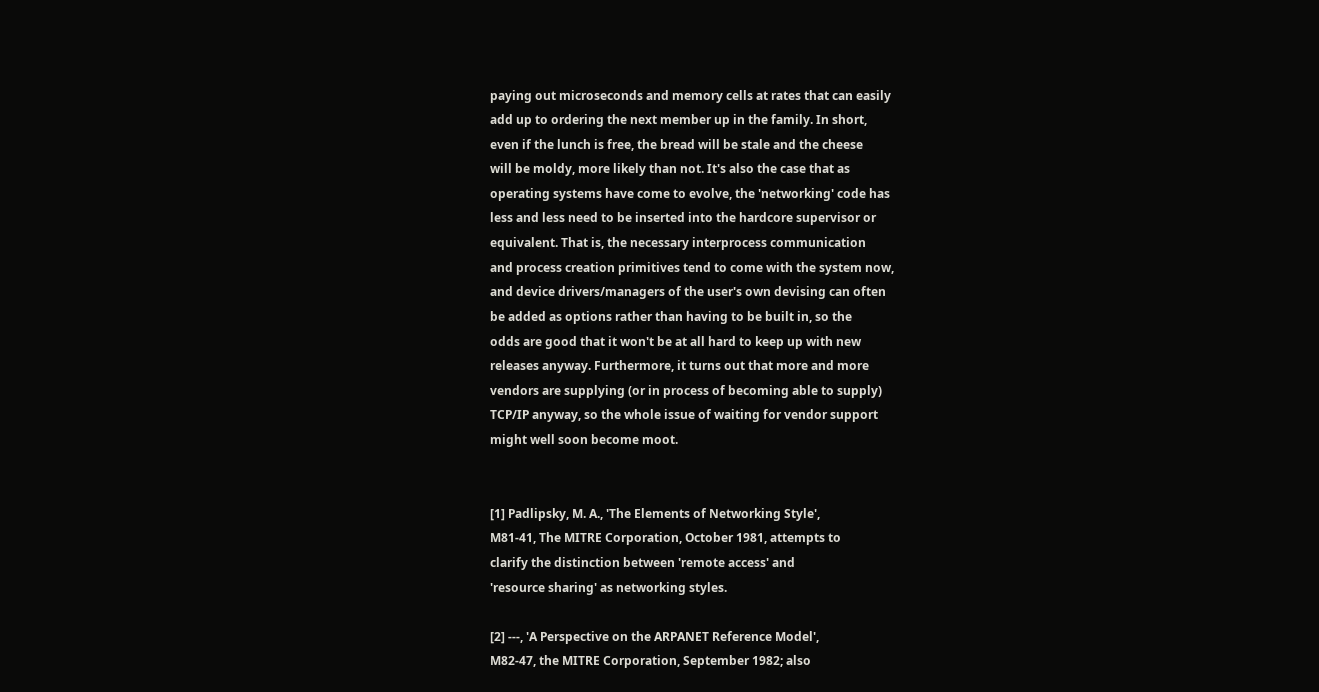paying out microseconds and memory cells at rates that can easily
add up to ordering the next member up in the family. In short,
even if the lunch is free, the bread will be stale and the cheese
will be moldy, more likely than not. It's also the case that as
operating systems have come to evolve, the 'networking' code has
less and less need to be inserted into the hardcore supervisor or
equivalent. That is, the necessary interprocess communication
and process creation primitives tend to come with the system now,
and device drivers/managers of the user's own devising can often
be added as options rather than having to be built in, so the
odds are good that it won't be at all hard to keep up with new
releases anyway. Furthermore, it turns out that more and more
vendors are supplying (or in process of becoming able to supply)
TCP/IP anyway, so the whole issue of waiting for vendor support
might well soon become moot.


[1] Padlipsky, M. A., 'The Elements of Networking Style',
M81-41, The MITRE Corporation, October 1981, attempts to
clarify the distinction between 'remote access' and
'resource sharing' as networking styles.

[2] ---, 'A Perspective on the ARPANET Reference Model',
M82-47, the MITRE Corporation, September 1982; also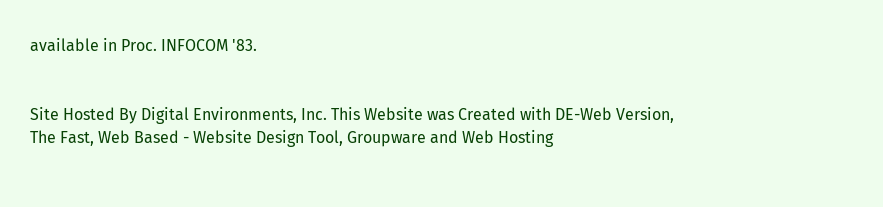available in Proc. INFOCOM '83.


Site Hosted By Digital Environments, Inc. This Website was Created with DE-Web Version,
The Fast, Web Based - Website Design Tool, Groupware and Web Hosting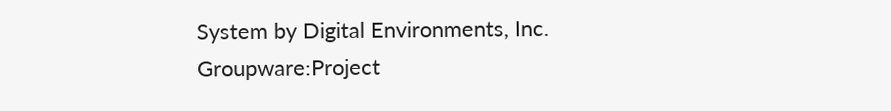System by Digital Environments, Inc.
Groupware:Project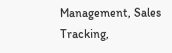Management, Sales Tracking,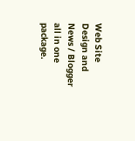Web Site Design and News / Blogger all in one package.